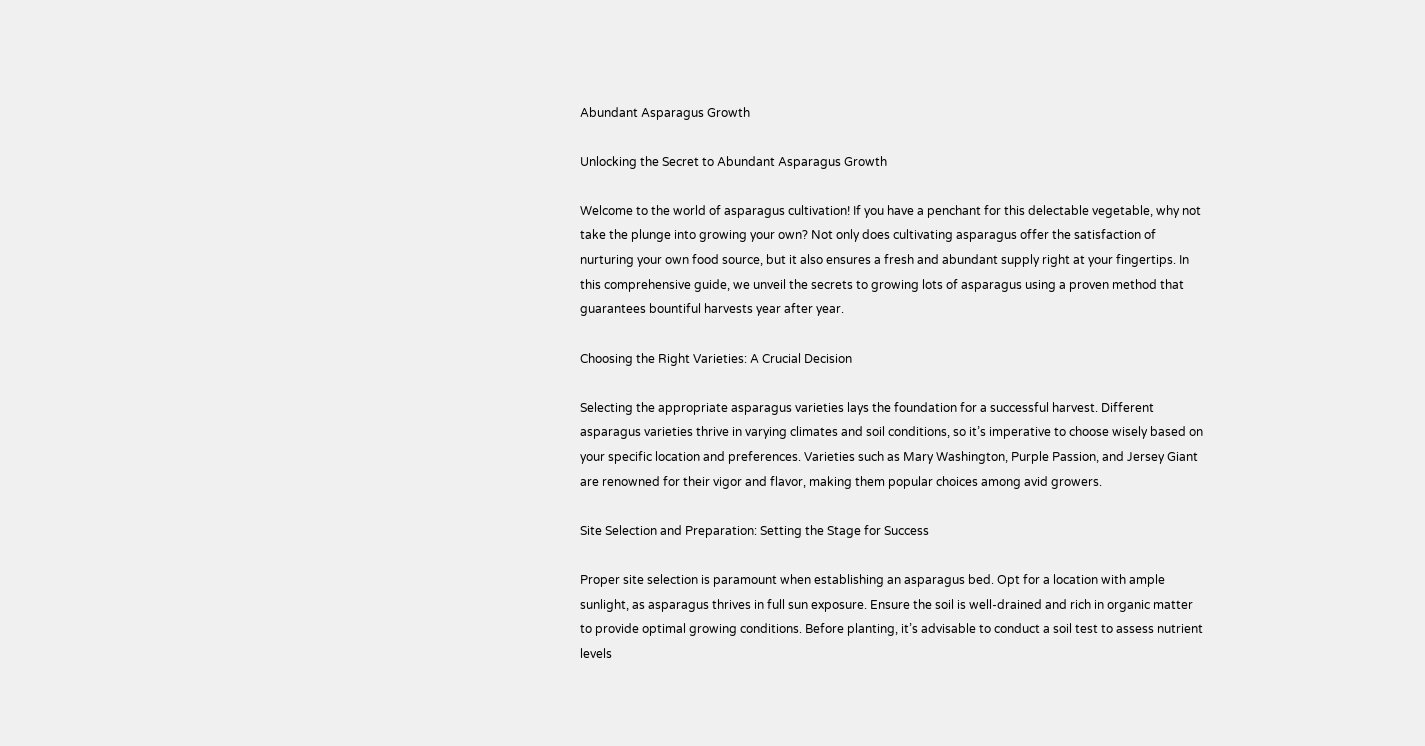Abundant Asparagus Growth

Unlocking the Secret to Abundant Asparagus Growth

Welcome to the world of asparagus cultivation! If you have a penchant for this delectable vegetable, why not take the plunge into growing your own? Not only does cultivating asparagus offer the satisfaction of nurturing your own food source, but it also ensures a fresh and abundant supply right at your fingertips. In this comprehensive guide, we unveil the secrets to growing lots of asparagus using a proven method that guarantees bountiful harvests year after year.

Choosing the Right Varieties: A Crucial Decision

Selecting the appropriate asparagus varieties lays the foundation for a successful harvest. Different asparagus varieties thrive in varying climates and soil conditions, so it’s imperative to choose wisely based on your specific location and preferences. Varieties such as Mary Washington, Purple Passion, and Jersey Giant are renowned for their vigor and flavor, making them popular choices among avid growers.

Site Selection and Preparation: Setting the Stage for Success

Proper site selection is paramount when establishing an asparagus bed. Opt for a location with ample sunlight, as asparagus thrives in full sun exposure. Ensure the soil is well-drained and rich in organic matter to provide optimal growing conditions. Before planting, it’s advisable to conduct a soil test to assess nutrient levels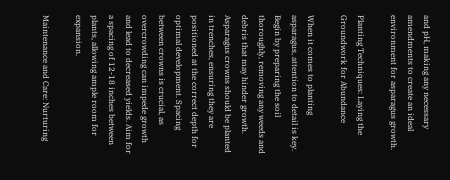and pH, making any necessary amendments to create an ideal environment for asparagus growth.

Planting Techniques: Laying the Groundwork for Abundance

When it comes to planting asparagus, attention to detail is key. Begin by preparing the soil thoroughly, removing any weeds and debris that may hinder growth. Asparagus crowns should be planted in trenches, ensuring they are positioned at the correct depth for optimal development. Spacing between crowns is crucial, as overcrowding can impede growth and lead to decreased yields. Aim for a spacing of 12-18 inches between plants, allowing ample room for expansion.

Maintenance and Care: Nurturing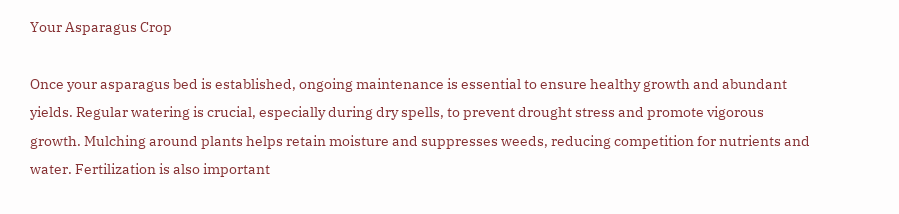Your Asparagus Crop

Once your asparagus bed is established, ongoing maintenance is essential to ensure healthy growth and abundant yields. Regular watering is crucial, especially during dry spells, to prevent drought stress and promote vigorous growth. Mulching around plants helps retain moisture and suppresses weeds, reducing competition for nutrients and water. Fertilization is also important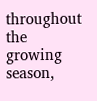throughout the growing season,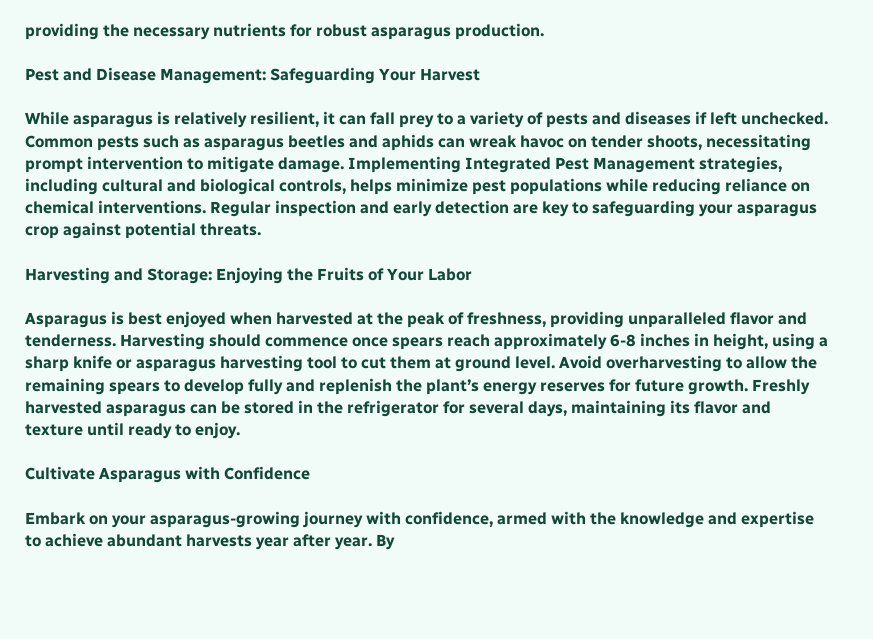providing the necessary nutrients for robust asparagus production.

Pest and Disease Management: Safeguarding Your Harvest

While asparagus is relatively resilient, it can fall prey to a variety of pests and diseases if left unchecked. Common pests such as asparagus beetles and aphids can wreak havoc on tender shoots, necessitating prompt intervention to mitigate damage. Implementing Integrated Pest Management strategies, including cultural and biological controls, helps minimize pest populations while reducing reliance on chemical interventions. Regular inspection and early detection are key to safeguarding your asparagus crop against potential threats.

Harvesting and Storage: Enjoying the Fruits of Your Labor

Asparagus is best enjoyed when harvested at the peak of freshness, providing unparalleled flavor and tenderness. Harvesting should commence once spears reach approximately 6-8 inches in height, using a sharp knife or asparagus harvesting tool to cut them at ground level. Avoid overharvesting to allow the remaining spears to develop fully and replenish the plant’s energy reserves for future growth. Freshly harvested asparagus can be stored in the refrigerator for several days, maintaining its flavor and texture until ready to enjoy.

Cultivate Asparagus with Confidence

Embark on your asparagus-growing journey with confidence, armed with the knowledge and expertise to achieve abundant harvests year after year. By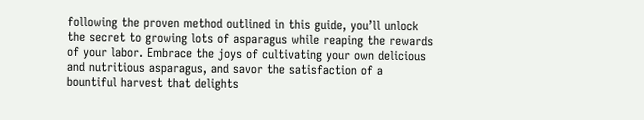following the proven method outlined in this guide, you’ll unlock the secret to growing lots of asparagus while reaping the rewards of your labor. Embrace the joys of cultivating your own delicious and nutritious asparagus, and savor the satisfaction of a bountiful harvest that delights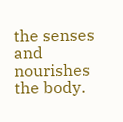the senses and nourishes the body.